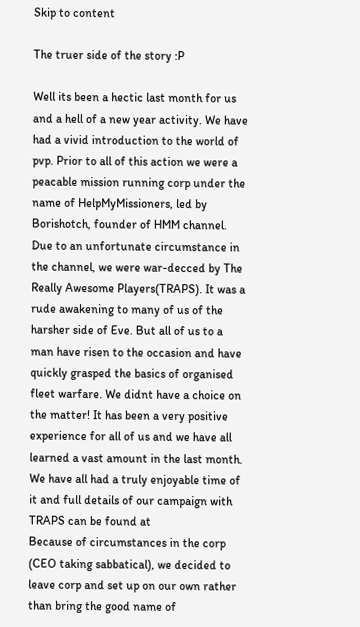Skip to content

The truer side of the story :P

Well its been a hectic last month for us and a hell of a new year activity. We have had a vivid introduction to the world of pvp. Prior to all of this action we were a peacable mission running corp under the name of HelpMyMissioners, led by Borishotch, founder of HMM channel. Due to an unfortunate circumstance in the channel, we were war-decced by The Really Awesome Players(TRAPS). It was a rude awakening to many of us of the harsher side of Eve. But all of us to a man have risen to the occasion and have quickly grasped the basics of organised fleet warfare. We didnt have a choice on the matter! It has been a very positive experience for all of us and we have all learned a vast amount in the last month. We have all had a truly enjoyable time of it and full details of our campaign with TRAPS can be found at
Because of circumstances in the corp (CEO taking sabbatical), we decided to leave corp and set up on our own rather than bring the good name of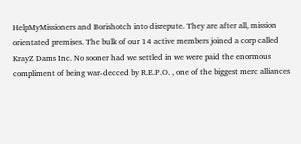HelpMyMissioners and Borishotch into disrepute. They are after all, mission orientated premises. The bulk of our 14 active members joined a corp called KrayZ Dams Inc. No sooner had we settled in we were paid the enormous compliment of being war-decced by R.E.P.O. , one of the biggest merc alliances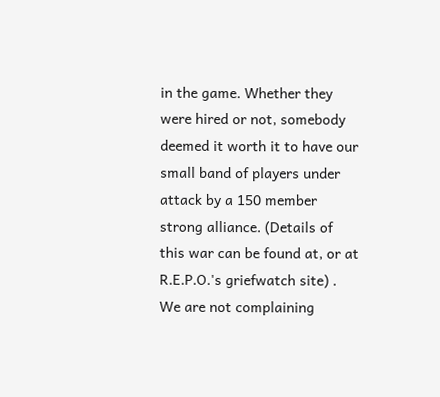in the game. Whether they were hired or not, somebody deemed it worth it to have our small band of players under attack by a 150 member strong alliance. (Details of this war can be found at, or at R.E.P.O.'s griefwatch site) . We are not complaining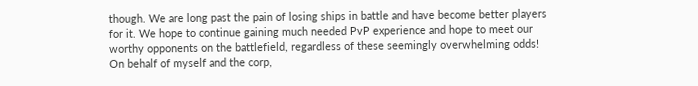though. We are long past the pain of losing ships in battle and have become better players for it. We hope to continue gaining much needed PvP experience and hope to meet our worthy opponents on the battlefield, regardless of these seemingly overwhelming odds!
On behalf of myself and the corp,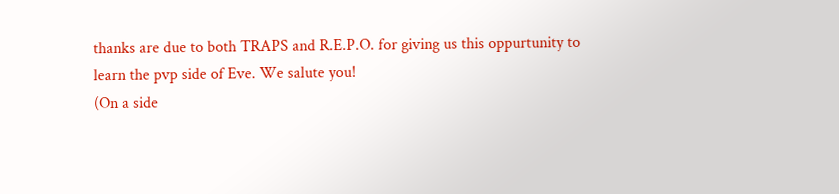thanks are due to both TRAPS and R.E.P.O. for giving us this oppurtunity to learn the pvp side of Eve. We salute you!
(On a side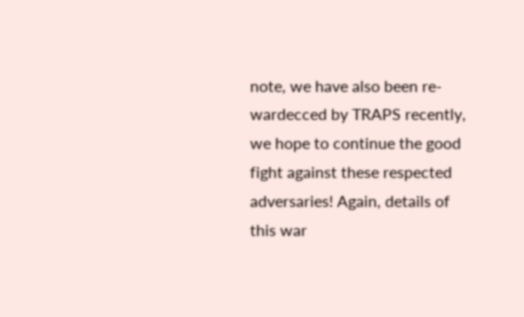note, we have also been re-wardecced by TRAPS recently, we hope to continue the good fight against these respected adversaries! Again, details of this war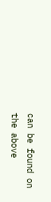can be found on the above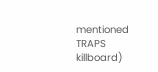mentioned TRAPS killboard)